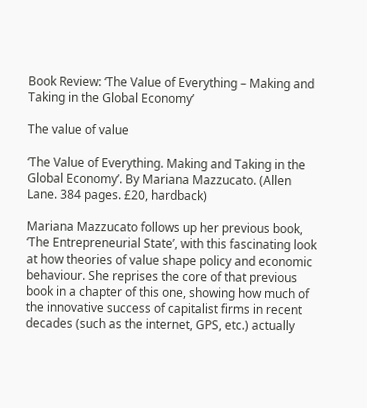Book Review: ‘The Value of Everything – Making and Taking in the Global Economy’

The value of value

‘The Value of Everything. Making and Taking in the Global Economy’. By Mariana Mazzucato. (Allen Lane. 384 pages. £20, hardback)

Mariana Mazzucato follows up her previous book, ‘The Entrepreneurial State’, with this fascinating look at how theories of value shape policy and economic behaviour. She reprises the core of that previous book in a chapter of this one, showing how much of the innovative success of capitalist firms in recent decades (such as the internet, GPS, etc.) actually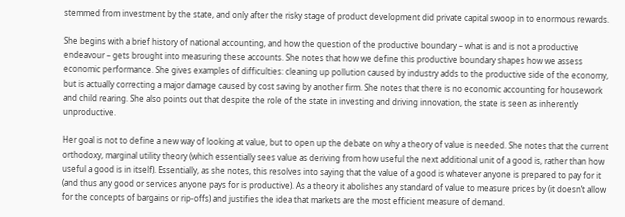stemmed from investment by the state, and only after the risky stage of product development did private capital swoop in to enormous rewards.

She begins with a brief history of national accounting, and how the question of the productive boundary – what is and is not a productive endeavour – gets brought into measuring these accounts. She notes that how we define this productive boundary shapes how we assess economic performance. She gives examples of difficulties: cleaning up pollution caused by industry adds to the productive side of the economy, but is actually correcting a major damage caused by cost saving by another firm. She notes that there is no economic accounting for housework and child rearing. She also points out that despite the role of the state in investing and driving innovation, the state is seen as inherently unproductive.

Her goal is not to define a new way of looking at value, but to open up the debate on why a theory of value is needed. She notes that the current orthodoxy, marginal utility theory (which essentially sees value as deriving from how useful the next additional unit of a good is, rather than how useful a good is in itself). Essentially, as she notes, this resolves into saying that the value of a good is whatever anyone is prepared to pay for it (and thus any good or services anyone pays for is productive). As a theory it abolishes any standard of value to measure prices by (it doesn’t allow for the concepts of bargains or rip-offs) and justifies the idea that markets are the most efficient measure of demand.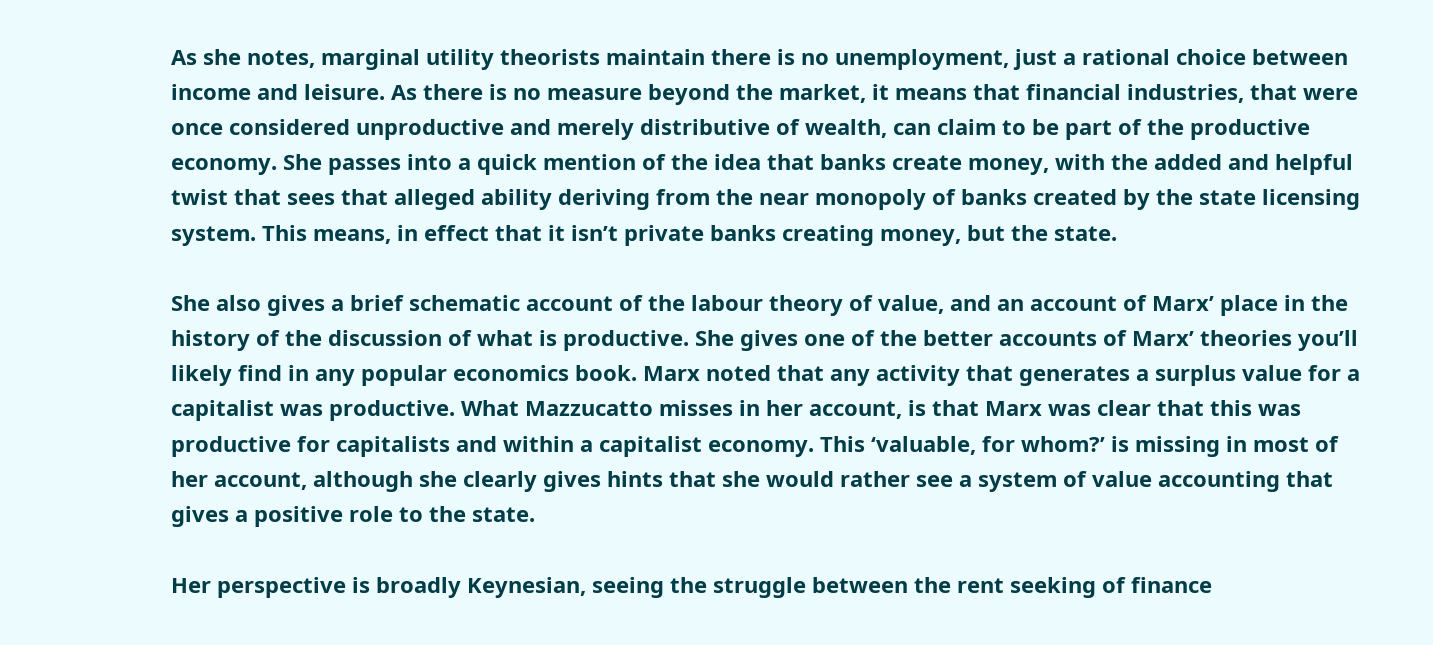As she notes, marginal utility theorists maintain there is no unemployment, just a rational choice between income and leisure. As there is no measure beyond the market, it means that financial industries, that were once considered unproductive and merely distributive of wealth, can claim to be part of the productive economy. She passes into a quick mention of the idea that banks create money, with the added and helpful twist that sees that alleged ability deriving from the near monopoly of banks created by the state licensing system. This means, in effect that it isn’t private banks creating money, but the state.

She also gives a brief schematic account of the labour theory of value, and an account of Marx’ place in the history of the discussion of what is productive. She gives one of the better accounts of Marx’ theories you’ll likely find in any popular economics book. Marx noted that any activity that generates a surplus value for a capitalist was productive. What Mazzucatto misses in her account, is that Marx was clear that this was productive for capitalists and within a capitalist economy. This ‘valuable, for whom?’ is missing in most of her account, although she clearly gives hints that she would rather see a system of value accounting that gives a positive role to the state.

Her perspective is broadly Keynesian, seeing the struggle between the rent seeking of finance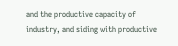and the productive capacity of industry, and siding with productive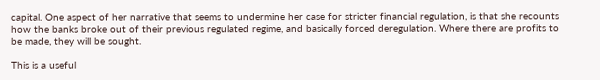capital. One aspect of her narrative that seems to undermine her case for stricter financial regulation, is that she recounts how the banks broke out of their previous regulated regime, and basically forced deregulation. Where there are profits to be made, they will be sought.

This is a useful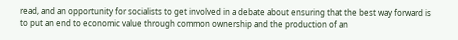read, and an opportunity for socialists to get involved in a debate about ensuring that the best way forward is to put an end to economic value through common ownership and the production of an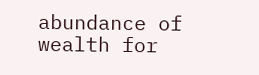abundance of wealth for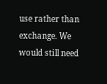use rather than exchange. We would still need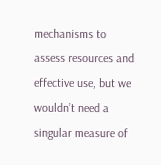mechanisms to assess resources and effective use, but we wouldn’t need a singular measure of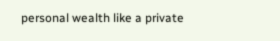personal wealth like a private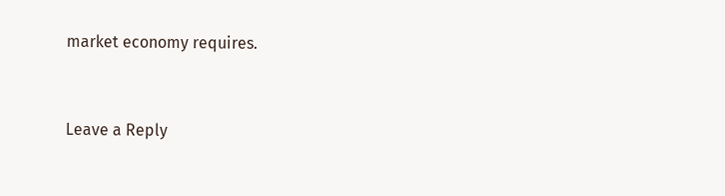market economy requires.


Leave a Reply